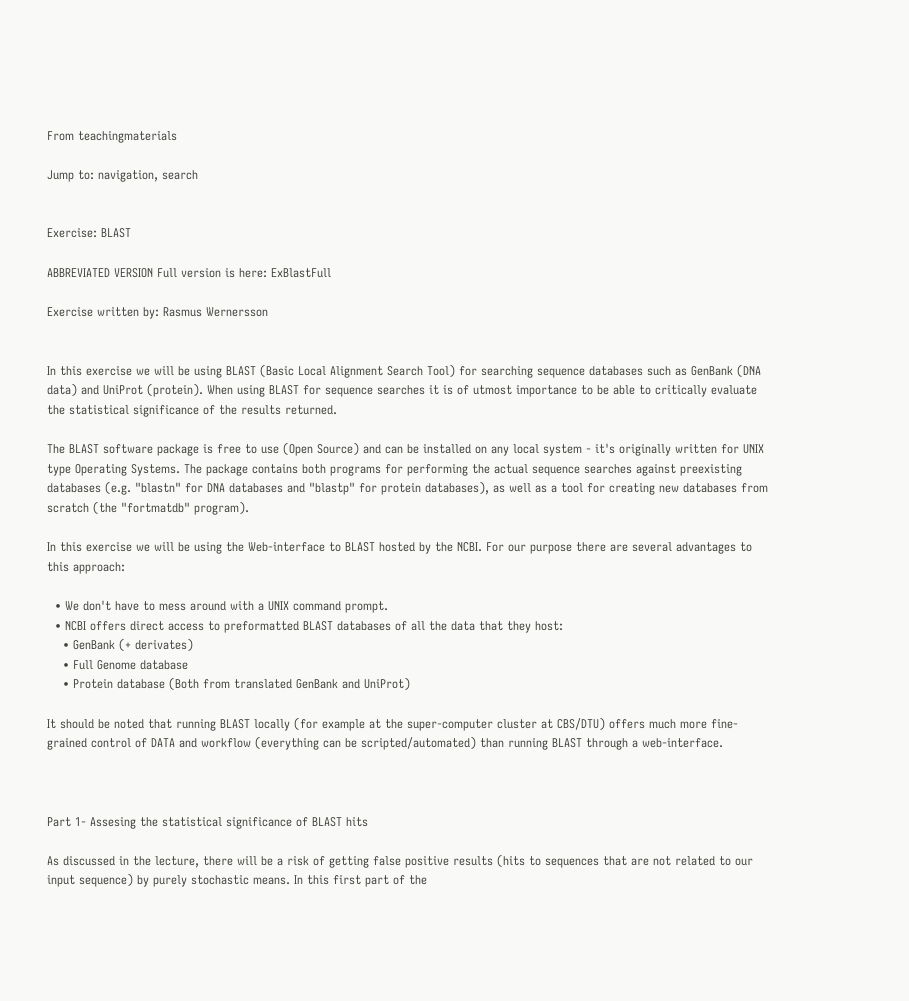From teachingmaterials

Jump to: navigation, search


Exercise: BLAST

ABBREVIATED VERSION Full version is here: ExBlastFull

Exercise written by: Rasmus Wernersson


In this exercise we will be using BLAST (Basic Local Alignment Search Tool) for searching sequence databases such as GenBank (DNA data) and UniProt (protein). When using BLAST for sequence searches it is of utmost importance to be able to critically evaluate the statistical significance of the results returned.

The BLAST software package is free to use (Open Source) and can be installed on any local system - it's originally written for UNIX type Operating Systems. The package contains both programs for performing the actual sequence searches against preexisting databases (e.g. "blastn" for DNA databases and "blastp" for protein databases), as well as a tool for creating new databases from scratch (the "fortmatdb" program).

In this exercise we will be using the Web-interface to BLAST hosted by the NCBI. For our purpose there are several advantages to this approach:

  • We don't have to mess around with a UNIX command prompt.
  • NCBI offers direct access to preformatted BLAST databases of all the data that they host:
    • GenBank (+ derivates)
    • Full Genome database
    • Protein database (Both from translated GenBank and UniProt)

It should be noted that running BLAST locally (for example at the super-computer cluster at CBS/DTU) offers much more fine-grained control of DATA and workflow (everything can be scripted/automated) than running BLAST through a web-interface.



Part 1- Assesing the statistical significance of BLAST hits

As discussed in the lecture, there will be a risk of getting false positive results (hits to sequences that are not related to our input sequence) by purely stochastic means. In this first part of the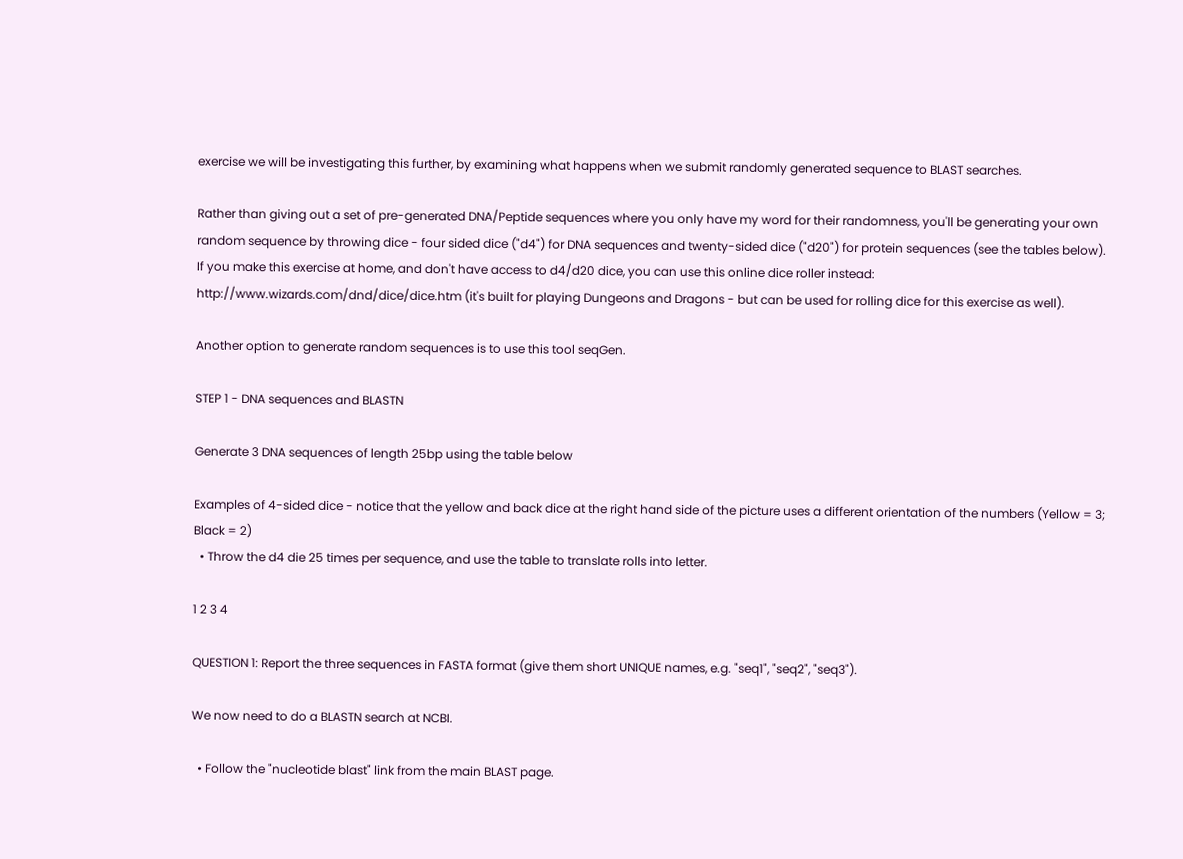exercise we will be investigating this further, by examining what happens when we submit randomly generated sequence to BLAST searches.

Rather than giving out a set of pre-generated DNA/Peptide sequences where you only have my word for their randomness, you'll be generating your own random sequence by throwing dice - four sided dice ("d4") for DNA sequences and twenty-sided dice ("d20") for protein sequences (see the tables below). If you make this exercise at home, and don't have access to d4/d20 dice, you can use this online dice roller instead: http://www.wizards.com/dnd/dice/dice.htm (it's built for playing Dungeons and Dragons - but can be used for rolling dice for this exercise as well).

Another option to generate random sequences is to use this tool seqGen.

STEP 1 - DNA sequences and BLASTN

Generate 3 DNA sequences of length 25bp using the table below

Examples of 4-sided dice - notice that the yellow and back dice at the right hand side of the picture uses a different orientation of the numbers (Yellow = 3; Black = 2)
  • Throw the d4 die 25 times per sequence, and use the table to translate rolls into letter.

1 2 3 4

QUESTION 1: Report the three sequences in FASTA format (give them short UNIQUE names, e.g. "seq1", "seq2", "seq3").

We now need to do a BLASTN search at NCBI.

  • Follow the "nucleotide blast" link from the main BLAST page.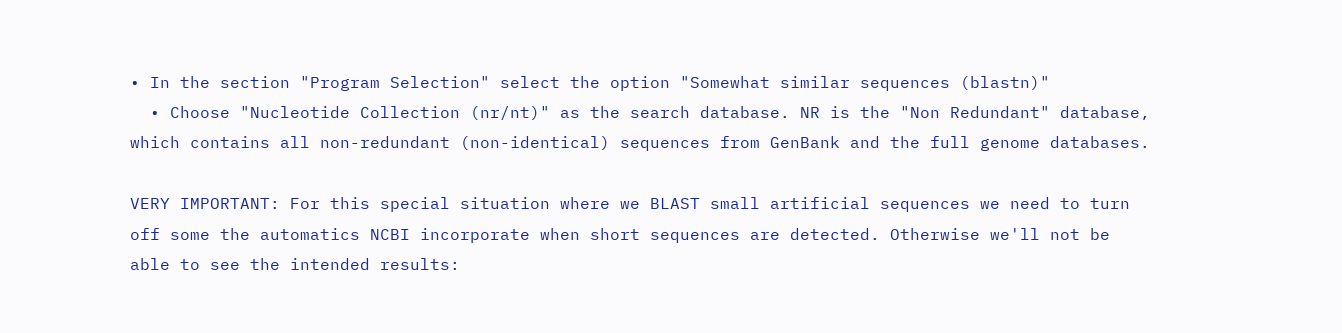• In the section "Program Selection" select the option "Somewhat similar sequences (blastn)"
  • Choose "Nucleotide Collection (nr/nt)" as the search database. NR is the "Non Redundant" database, which contains all non-redundant (non-identical) sequences from GenBank and the full genome databases.

VERY IMPORTANT: For this special situation where we BLAST small artificial sequences we need to turn off some the automatics NCBI incorporate when short sequences are detected. Otherwise we'll not be able to see the intended results: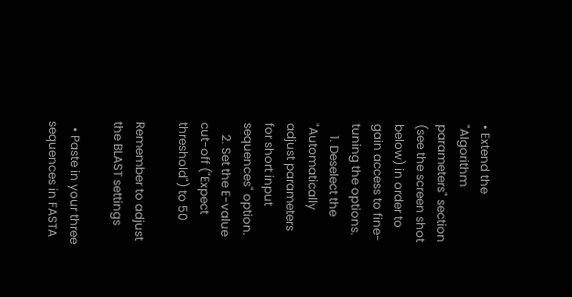• Extend the "Algorithm parameters" section (see the screen shot below) in order to gain access to fine-tuning the options.
    1. Deselect the "Automatically adjust parameters for short input sequences" option.
    2. Set the E-value cut-off ("Expect threshold") to 50

Remember to adjust the BLAST settings

  • Paste in your three sequences in FASTA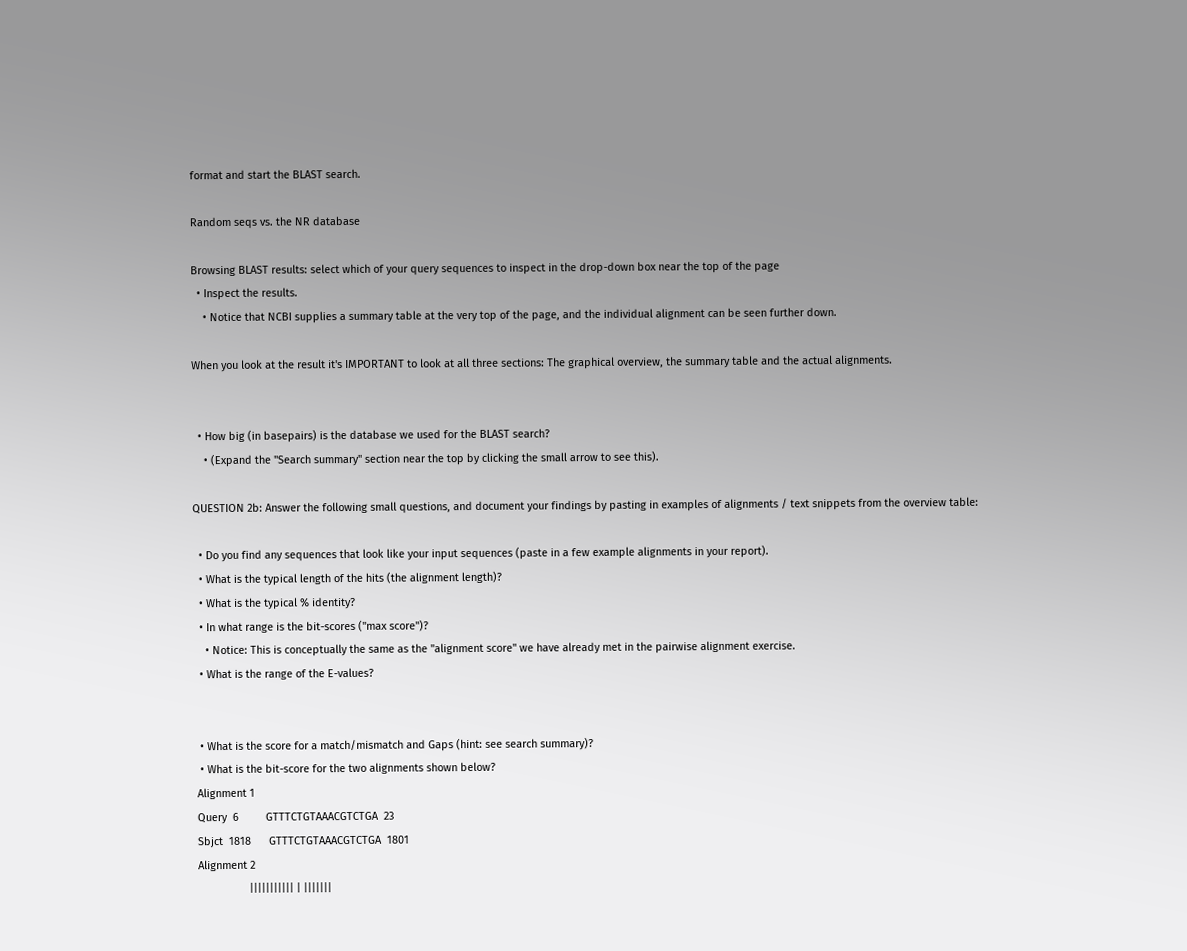format and start the BLAST search.

Random seqs vs. the NR database

Browsing BLAST results: select which of your query sequences to inspect in the drop-down box near the top of the page
  • Inspect the results.
    • Notice that NCBI supplies a summary table at the very top of the page, and the individual alignment can be seen further down.

When you look at the result it's IMPORTANT to look at all three sections: The graphical overview, the summary table and the actual alignments.


  • How big (in basepairs) is the database we used for the BLAST search?
    • (Expand the "Search summary" section near the top by clicking the small arrow to see this).

QUESTION 2b: Answer the following small questions, and document your findings by pasting in examples of alignments / text snippets from the overview table:

  • Do you find any sequences that look like your input sequences (paste in a few example alignments in your report).
  • What is the typical length of the hits (the alignment length)?
  • What is the typical % identity?
  • In what range is the bit-scores ("max score")?
    • Notice: This is conceptually the same as the "alignment score" we have already met in the pairwise alignment exercise.
  • What is the range of the E-values?


  • What is the score for a match/mismatch and Gaps (hint: see search summary)?
  • What is the bit-score for the two alignments shown below?
 Alignment 1
 Query  6         GTTTCTGTAAACGTCTGA  23
 Sbjct  1818      GTTTCTGTAAACGTCTGA  1801
 Alignment 2
                  ||||||||||| | |||||||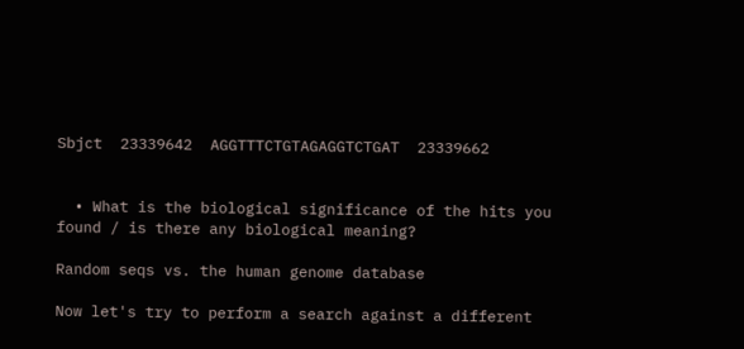Sbjct  23339642  AGGTTTCTGTAGAGGTCTGAT  23339662


  • What is the biological significance of the hits you found / is there any biological meaning?

Random seqs vs. the human genome database

Now let's try to perform a search against a different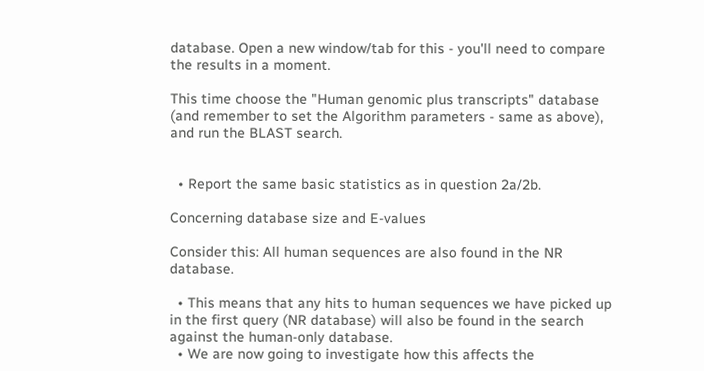database. Open a new window/tab for this - you'll need to compare the results in a moment.

This time choose the "Human genomic plus transcripts" database (and remember to set the Algorithm parameters - same as above), and run the BLAST search.


  • Report the same basic statistics as in question 2a/2b.

Concerning database size and E-values

Consider this: All human sequences are also found in the NR database.

  • This means that any hits to human sequences we have picked up in the first query (NR database) will also be found in the search against the human-only database.
  • We are now going to investigate how this affects the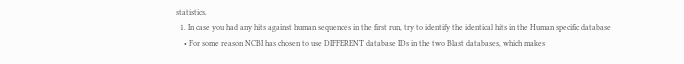statistics.
  1. In case you had any hits against human sequences in the first run, try to identify the identical hits in the Human specific database
    • For some reason NCBI has chosen to use DIFFERENT database IDs in the two Blast databases, which makes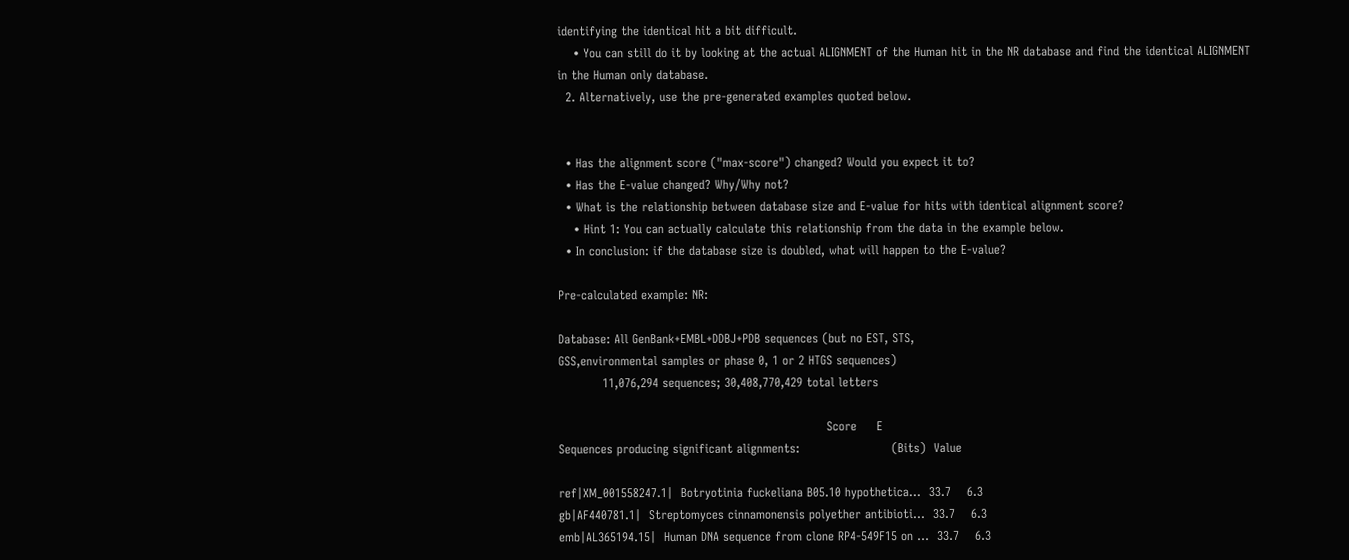identifying the identical hit a bit difficult.
    • You can still do it by looking at the actual ALIGNMENT of the Human hit in the NR database and find the identical ALIGNMENT in the Human only database.
  2. Alternatively, use the pre-generated examples quoted below.


  • Has the alignment score ("max-score") changed? Would you expect it to?
  • Has the E-value changed? Why/Why not?
  • What is the relationship between database size and E-value for hits with identical alignment score?
    • Hint 1: You can actually calculate this relationship from the data in the example below.
  • In conclusion: if the database size is doubled, what will happen to the E-value?

Pre-calculated example: NR:

Database: All GenBank+EMBL+DDBJ+PDB sequences (but no EST, STS,
GSS,environmental samples or phase 0, 1 or 2 HTGS sequences)
           11,076,294 sequences; 30,408,770,429 total letters

                                                                   Score     E
Sequences producing significant alignments:                       (Bits)  Value

ref|XM_001558247.1|  Botryotinia fuckeliana B05.10 hypothetica...  33.7    6.3
gb|AF440781.1|  Streptomyces cinnamonensis polyether antibioti...  33.7    6.3
emb|AL365194.15|  Human DNA sequence from clone RP4-549F15 on ...  33.7    6.3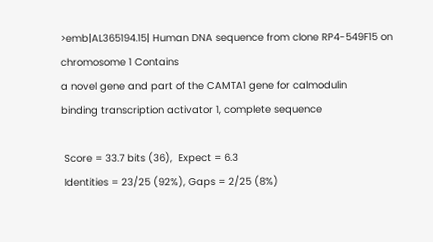>emb|AL365194.15| Human DNA sequence from clone RP4-549F15 on chromosome 1 Contains
a novel gene and part of the CAMTA1 gene for calmodulin
binding transcription activator 1, complete sequence

 Score = 33.7 bits (36),  Expect = 6.3
 Identities = 23/25 (92%), Gaps = 2/25 (8%)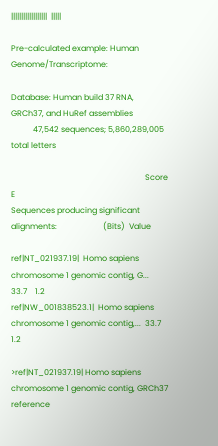||||||||||||||||||  |||||

Pre-calculated example: Human Genome/Transcriptome:

Database: Human build 37 RNA, GRCh37, and HuRef assemblies
           47,542 sequences; 5,860,289,005 total letters

                                                                   Score     E
Sequences producing significant alignments:                       (Bits)  Value

ref|NT_021937.19|  Homo sapiens chromosome 1 genomic contig, G...  33.7    1.2
ref|NW_001838523.1|  Homo sapiens chromosome 1 genomic contig,...  33.7    1.2

>ref|NT_021937.19| Homo sapiens chromosome 1 genomic contig, GRCh37 reference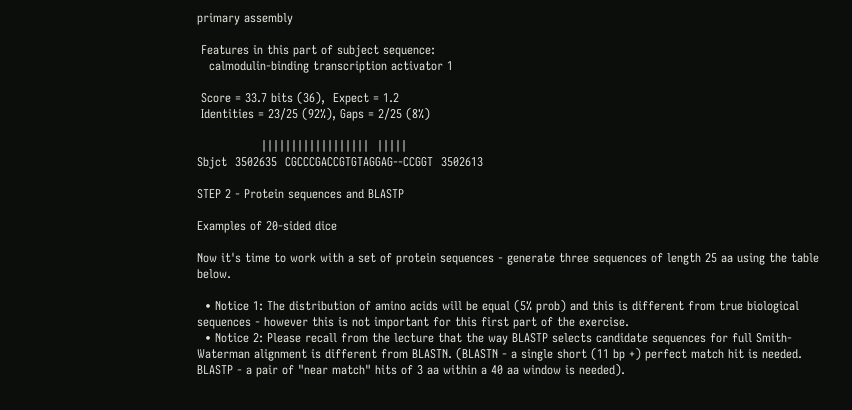primary assembly

 Features in this part of subject sequence:
   calmodulin-binding transcription activator 1

 Score = 33.7 bits (36),  Expect = 1.2
 Identities = 23/25 (92%), Gaps = 2/25 (8%)

                ||||||||||||||||||  |||||
Sbjct  3502635  CGCCCGACCGTGTAGGAG--CCGGT  3502613

STEP 2 - Protein sequences and BLASTP

Examples of 20-sided dice

Now it's time to work with a set of protein sequences - generate three sequences of length 25 aa using the table below.

  • Notice 1: The distribution of amino acids will be equal (5% prob) and this is different from true biological sequences - however this is not important for this first part of the exercise.
  • Notice 2: Please recall from the lecture that the way BLASTP selects candidate sequences for full Smith-Waterman alignment is different from BLASTN. (BLASTN - a single short (11 bp +) perfect match hit is needed. BLASTP - a pair of "near match" hits of 3 aa within a 40 aa window is needed).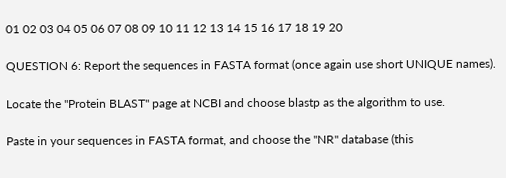01 02 03 04 05 06 07 08 09 10 11 12 13 14 15 16 17 18 19 20

QUESTION 6: Report the sequences in FASTA format (once again use short UNIQUE names).

Locate the "Protein BLAST" page at NCBI and choose blastp as the algorithm to use.

Paste in your sequences in FASTA format, and choose the "NR" database (this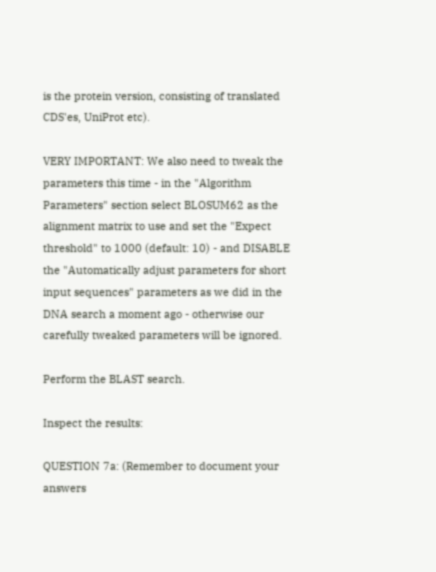is the protein version, consisting of translated CDS'es, UniProt etc).

VERY IMPORTANT: We also need to tweak the parameters this time - in the "Algorithm Parameters" section select BLOSUM62 as the alignment matrix to use and set the "Expect threshold" to 1000 (default: 10) - and DISABLE the "Automatically adjust parameters for short input sequences" parameters as we did in the DNA search a moment ago - otherwise our carefully tweaked parameters will be ignored.

Perform the BLAST search.

Inspect the results:

QUESTION 7a: (Remember to document your answers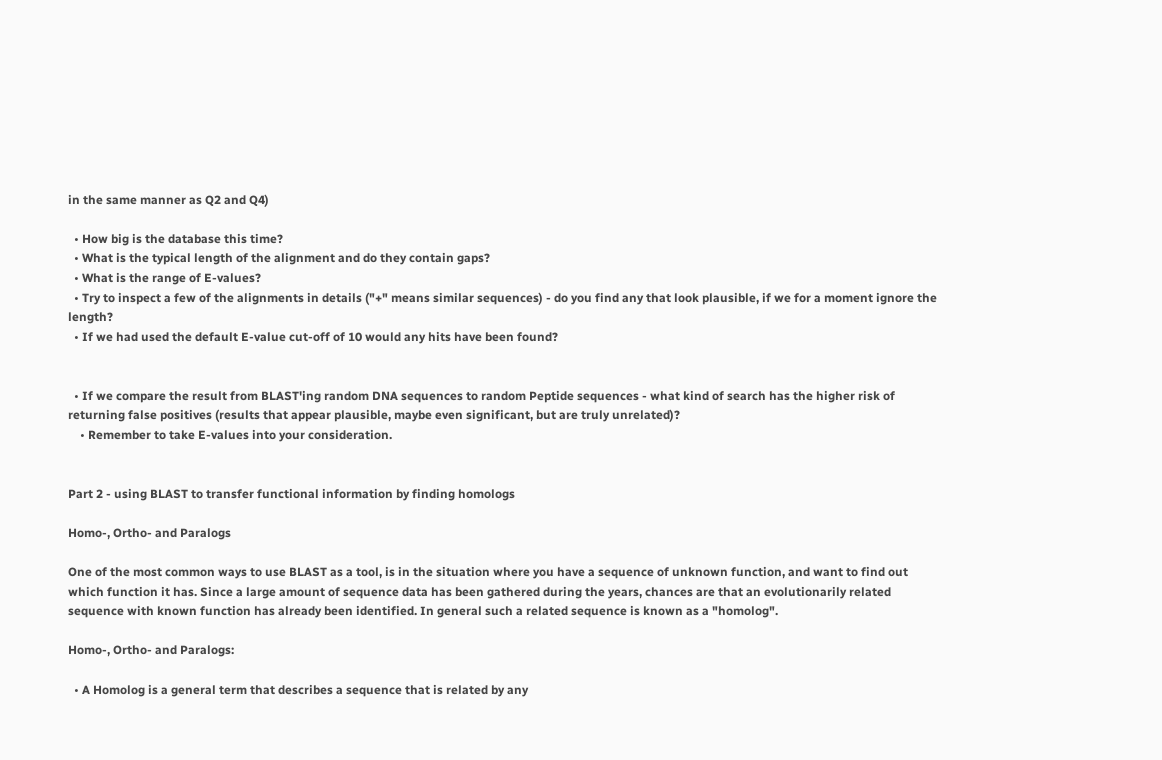in the same manner as Q2 and Q4)

  • How big is the database this time?
  • What is the typical length of the alignment and do they contain gaps?
  • What is the range of E-values?
  • Try to inspect a few of the alignments in details ("+" means similar sequences) - do you find any that look plausible, if we for a moment ignore the length?
  • If we had used the default E-value cut-off of 10 would any hits have been found?


  • If we compare the result from BLAST'ing random DNA sequences to random Peptide sequences - what kind of search has the higher risk of returning false positives (results that appear plausible, maybe even significant, but are truly unrelated)?
    • Remember to take E-values into your consideration.


Part 2 - using BLAST to transfer functional information by finding homologs

Homo-, Ortho- and Paralogs

One of the most common ways to use BLAST as a tool, is in the situation where you have a sequence of unknown function, and want to find out which function it has. Since a large amount of sequence data has been gathered during the years, chances are that an evolutionarily related sequence with known function has already been identified. In general such a related sequence is known as a "homolog".

Homo-, Ortho- and Paralogs:

  • A Homolog is a general term that describes a sequence that is related by any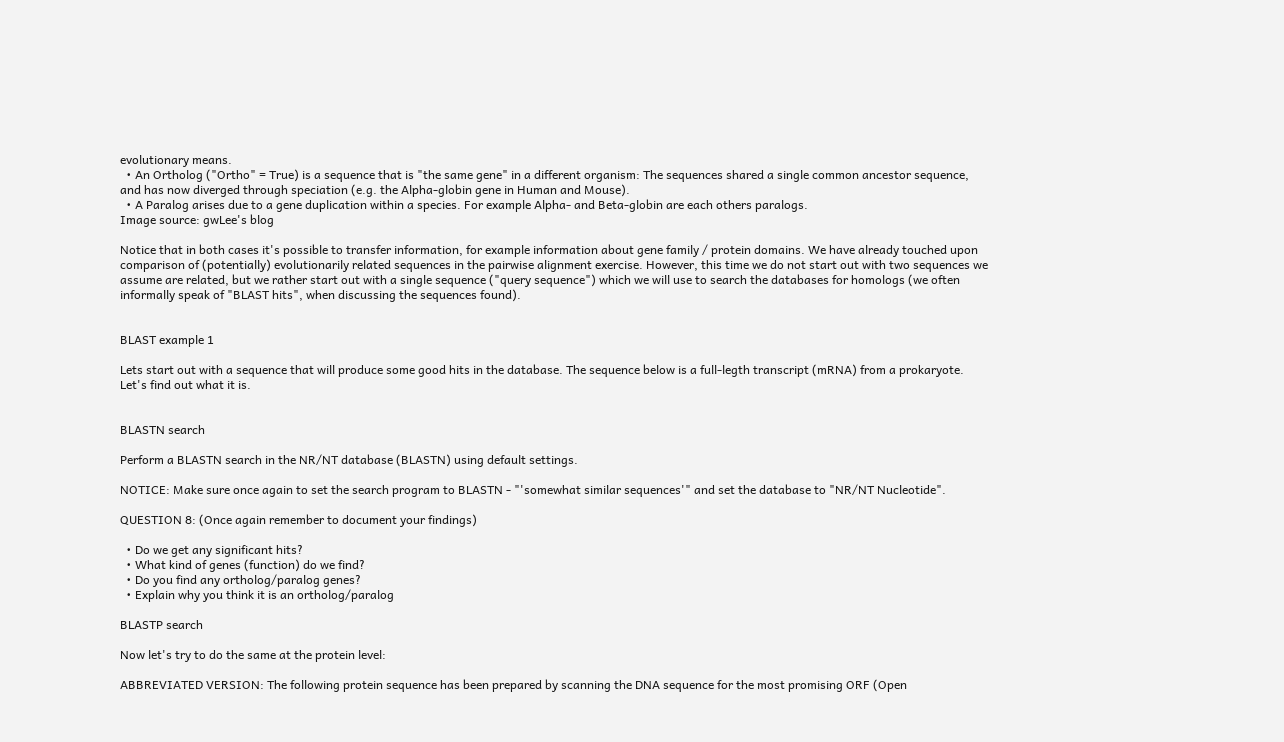evolutionary means.
  • An Ortholog ("Ortho" = True) is a sequence that is "the same gene" in a different organism: The sequences shared a single common ancestor sequence, and has now diverged through speciation (e.g. the Alpha-globin gene in Human and Mouse).
  • A Paralog arises due to a gene duplication within a species. For example Alpha- and Beta-globin are each others paralogs.
Image source: gwLee's blog

Notice that in both cases it's possible to transfer information, for example information about gene family / protein domains. We have already touched upon comparison of (potentially) evolutionarily related sequences in the pairwise alignment exercise. However, this time we do not start out with two sequences we assume are related, but we rather start out with a single sequence ("query sequence") which we will use to search the databases for homologs (we often informally speak of "BLAST hits", when discussing the sequences found).


BLAST example 1

Lets start out with a sequence that will produce some good hits in the database. The sequence below is a full-legth transcript (mRNA) from a prokaryote. Let's find out what it is.


BLASTN search

Perform a BLASTN search in the NR/NT database (BLASTN) using default settings.

NOTICE: Make sure once again to set the search program to BLASTN - "'somewhat similar sequences'" and set the database to "NR/NT Nucleotide".

QUESTION 8: (Once again remember to document your findings)

  • Do we get any significant hits?
  • What kind of genes (function) do we find?
  • Do you find any ortholog/paralog genes?
  • Explain why you think it is an ortholog/paralog

BLASTP search

Now let's try to do the same at the protein level:

ABBREVIATED VERSION: The following protein sequence has been prepared by scanning the DNA sequence for the most promising ORF (Open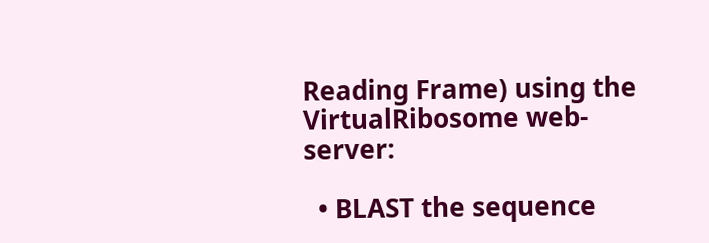Reading Frame) using the VirtualRibosome web-server:

  • BLAST the sequence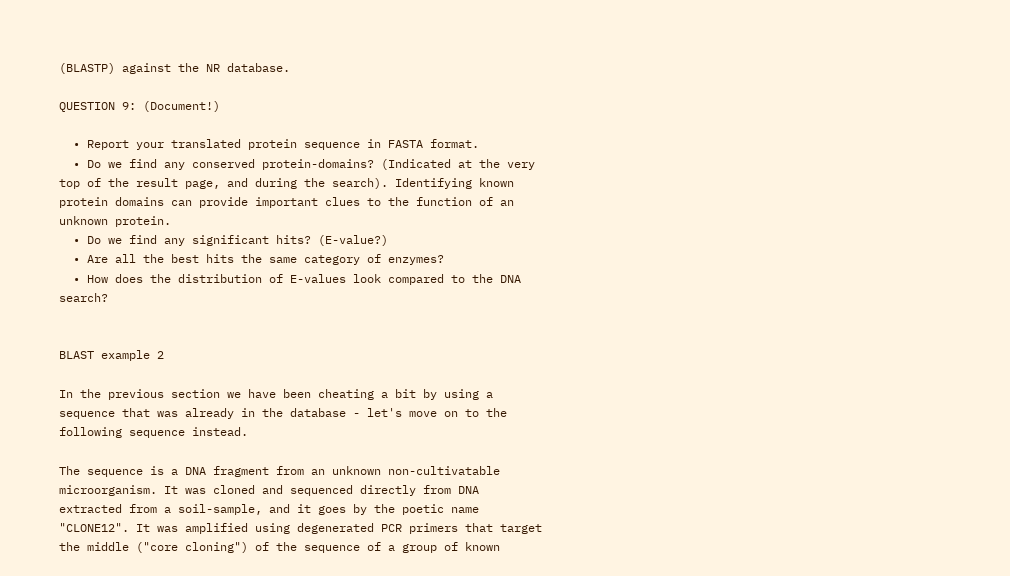(BLASTP) against the NR database.

QUESTION 9: (Document!)

  • Report your translated protein sequence in FASTA format.
  • Do we find any conserved protein-domains? (Indicated at the very top of the result page, and during the search). Identifying known protein domains can provide important clues to the function of an unknown protein.
  • Do we find any significant hits? (E-value?)
  • Are all the best hits the same category of enzymes?
  • How does the distribution of E-values look compared to the DNA search?


BLAST example 2

In the previous section we have been cheating a bit by using a sequence that was already in the database - let's move on to the following sequence instead.

The sequence is a DNA fragment from an unknown non-cultivatable microorganism. It was cloned and sequenced directly from DNA extracted from a soil-sample, and it goes by the poetic name "CLONE12". It was amplified using degenerated PCR primers that target the middle ("core cloning") of the sequence of a group of known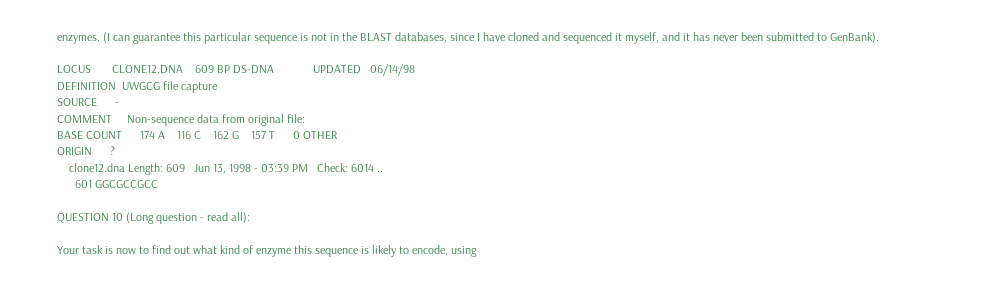enzymes. (I can guarantee this particular sequence is not in the BLAST databases, since I have cloned and sequenced it myself, and it has never been submitted to GenBank).

LOCUS       CLONE12.DNA    609 BP DS-DNA             UPDATED   06/14/98
DEFINITION  UWGCG file capture
SOURCE      -
COMMENT     Non-sequence data from original file:
BASE COUNT      174 A    116 C    162 G    157 T      0 OTHER
ORIGIN      ?
    clone12.dna Length: 609   Jun 13, 1998 - 03:39 PM   Check: 6014 ..
      601 GGCGCCGCC

QUESTION 10 (Long question - read all):

Your task is now to find out what kind of enzyme this sequence is likely to encode, using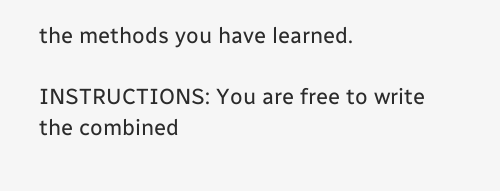the methods you have learned.

INSTRUCTIONS: You are free to write the combined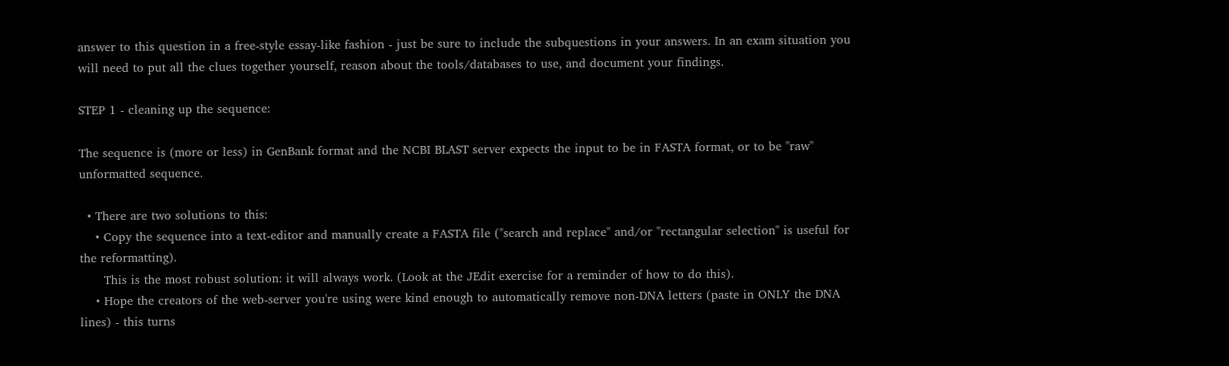answer to this question in a free-style essay-like fashion - just be sure to include the subquestions in your answers. In an exam situation you will need to put all the clues together yourself, reason about the tools/databases to use, and document your findings.

STEP 1 - cleaning up the sequence:

The sequence is (more or less) in GenBank format and the NCBI BLAST server expects the input to be in FASTA format, or to be "raw" unformatted sequence.

  • There are two solutions to this:
    • Copy the sequence into a text-editor and manually create a FASTA file ("search and replace" and/or "rectangular selection" is useful for the reformatting).
      This is the most robust solution: it will always work. (Look at the JEdit exercise for a reminder of how to do this).
    • Hope the creators of the web-server you're using were kind enough to automatically remove non-DNA letters (paste in ONLY the DNA lines) - this turns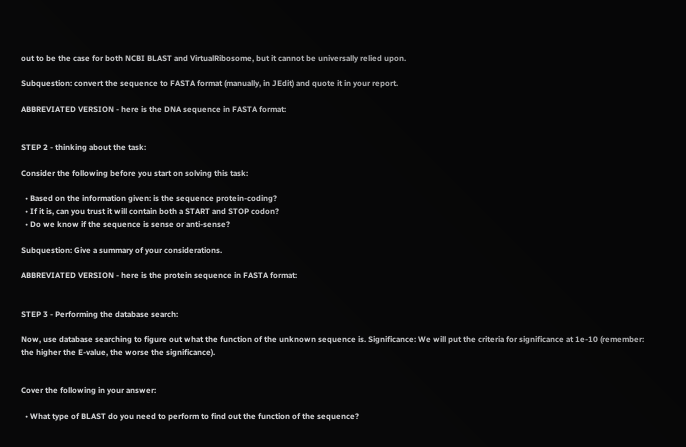out to be the case for both NCBI BLAST and VirtualRibosome, but it cannot be universally relied upon.

Subquestion: convert the sequence to FASTA format (manually, in JEdit) and quote it in your report.

ABBREVIATED VERSION - here is the DNA sequence in FASTA format:


STEP 2 - thinking about the task:

Consider the following before you start on solving this task:

  • Based on the information given: is the sequence protein-coding?
  • If it is, can you trust it will contain both a START and STOP codon?
  • Do we know if the sequence is sense or anti-sense?

Subquestion: Give a summary of your considerations.

ABBREVIATED VERSION - here is the protein sequence in FASTA format:


STEP 3 - Performing the database search:

Now, use database searching to figure out what the function of the unknown sequence is. Significance: We will put the criteria for significance at 1e-10 (remember: the higher the E-value, the worse the significance).


Cover the following in your answer:

  • What type of BLAST do you need to perform to find out the function of the sequence?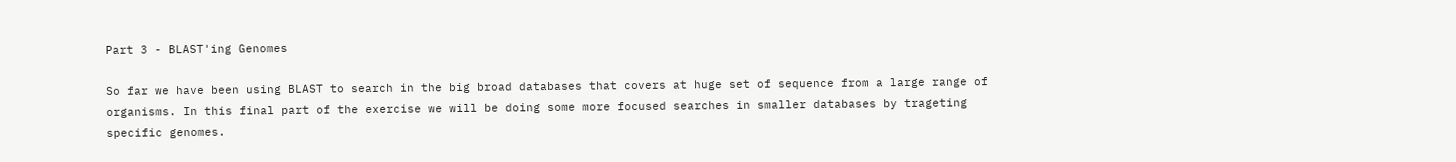Part 3 - BLAST'ing Genomes

So far we have been using BLAST to search in the big broad databases that covers at huge set of sequence from a large range of organisms. In this final part of the exercise we will be doing some more focused searches in smaller databases by trageting specific genomes.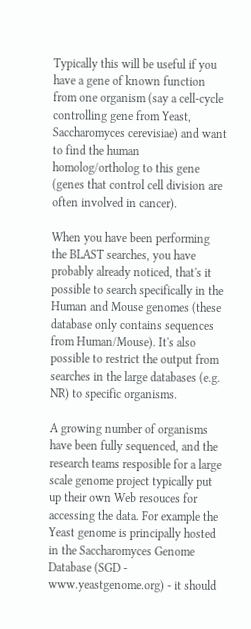Typically this will be useful if you have a gene of known function from one organism (say a cell-cycle controlling gene from Yeast, Saccharomyces cerevisiae) and want to find the human homolog/ortholog to this gene (genes that control cell division are often involved in cancer).

When you have been performing the BLAST searches, you have probably already noticed, that's it possible to search specifically in the Human and Mouse genomes (these database only contains sequences from Human/Mouse). It's also possible to restrict the output from searches in the large databases (e.g. NR) to specific organisms.

A growing number of organisms have been fully sequenced, and the research teams resposible for a large scale genome project typically put up their own Web resouces for accessing the data. For example the Yeast genome is principally hosted in the Saccharomyces Genome Database (SGD - www.yeastgenome.org) - it should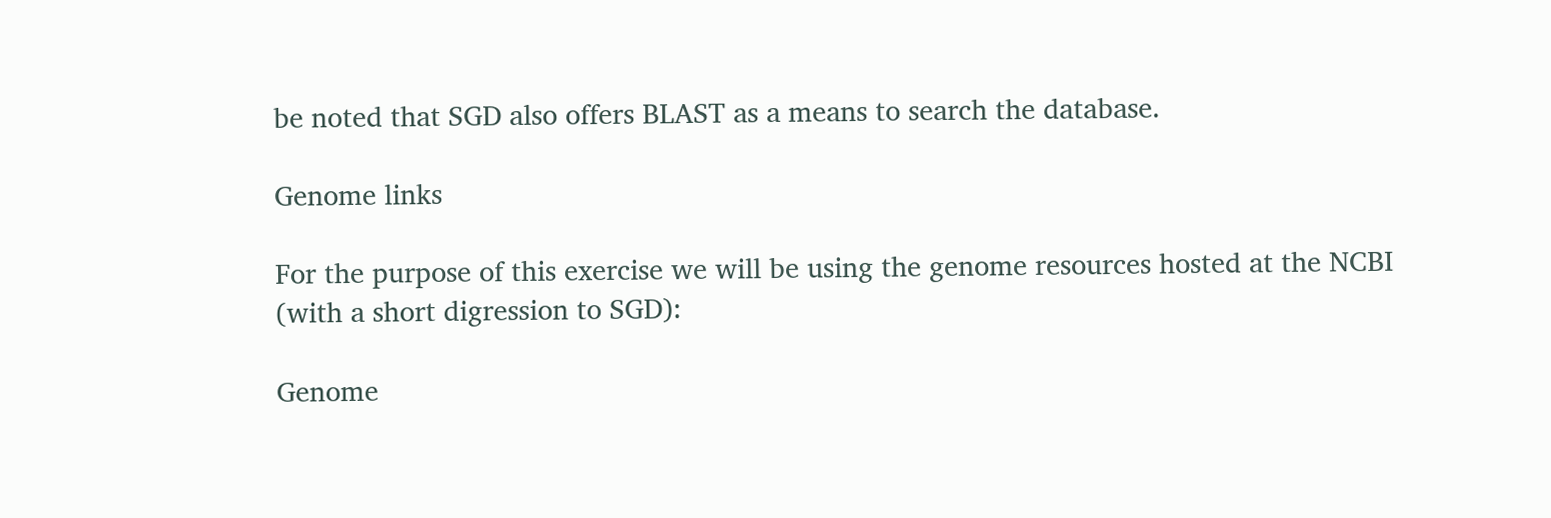be noted that SGD also offers BLAST as a means to search the database.

Genome links

For the purpose of this exercise we will be using the genome resources hosted at the NCBI (with a short digression to SGD):

Genome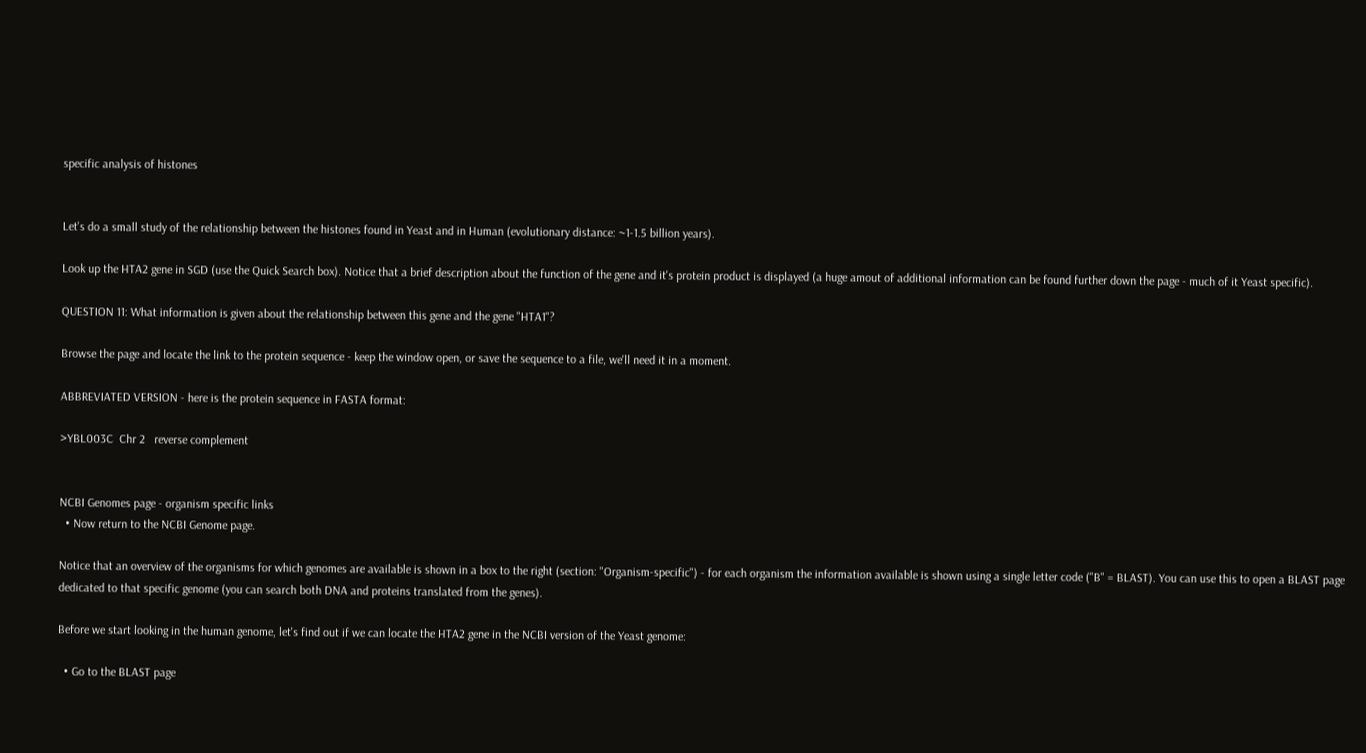specific analysis of histones


Let's do a small study of the relationship between the histones found in Yeast and in Human (evolutionary distance: ~1-1.5 billion years).

Look up the HTA2 gene in SGD (use the Quick Search box). Notice that a brief description about the function of the gene and it's protein product is displayed (a huge amout of additional information can be found further down the page - much of it Yeast specific).

QUESTION 11: What information is given about the relationship between this gene and the gene "HTA1"?

Browse the page and locate the link to the protein sequence - keep the window open, or save the sequence to a file, we'll need it in a moment.

ABBREVIATED VERSION - here is the protein sequence in FASTA format:

>YBL003C  Chr 2   reverse complement


NCBI Genomes page - organism specific links
  • Now return to the NCBI Genome page.

Notice that an overview of the organisms for which genomes are available is shown in a box to the right (section: "Organism-specific") - for each organism the information available is shown using a single letter code ("B" = BLAST). You can use this to open a BLAST page dedicated to that specific genome (you can search both DNA and proteins translated from the genes).

Before we start looking in the human genome, let's find out if we can locate the HTA2 gene in the NCBI version of the Yeast genome:

  • Go to the BLAST page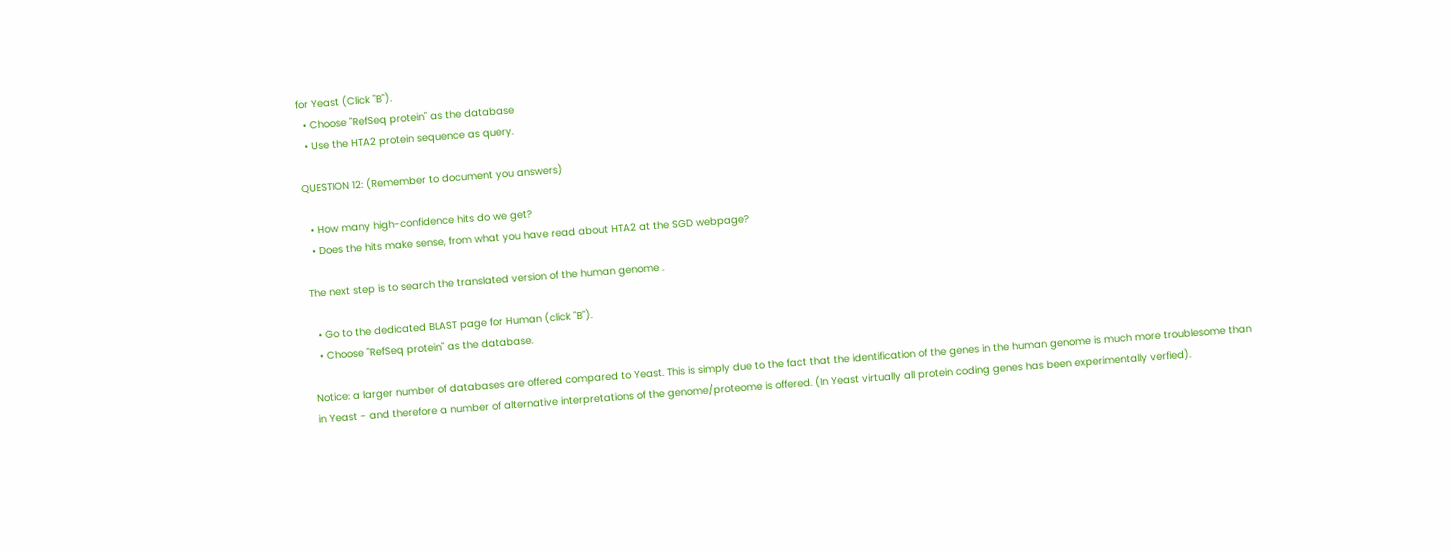for Yeast (Click "B").
  • Choose "RefSeq protein" as the database
  • Use the HTA2 protein sequence as query.

QUESTION 12: (Remember to document you answers)

  • How many high-confidence hits do we get?
  • Does the hits make sense, from what you have read about HTA2 at the SGD webpage?

The next step is to search the translated version of the human genome .

  • Go to the dedicated BLAST page for Human (click "B").
  • Choose "RefSeq protein" as the database.

Notice: a larger number of databases are offered compared to Yeast. This is simply due to the fact that the identification of the genes in the human genome is much more troublesome than in Yeast - and therefore a number of alternative interpretations of the genome/proteome is offered. (In Yeast virtually all protein coding genes has been experimentally verfied).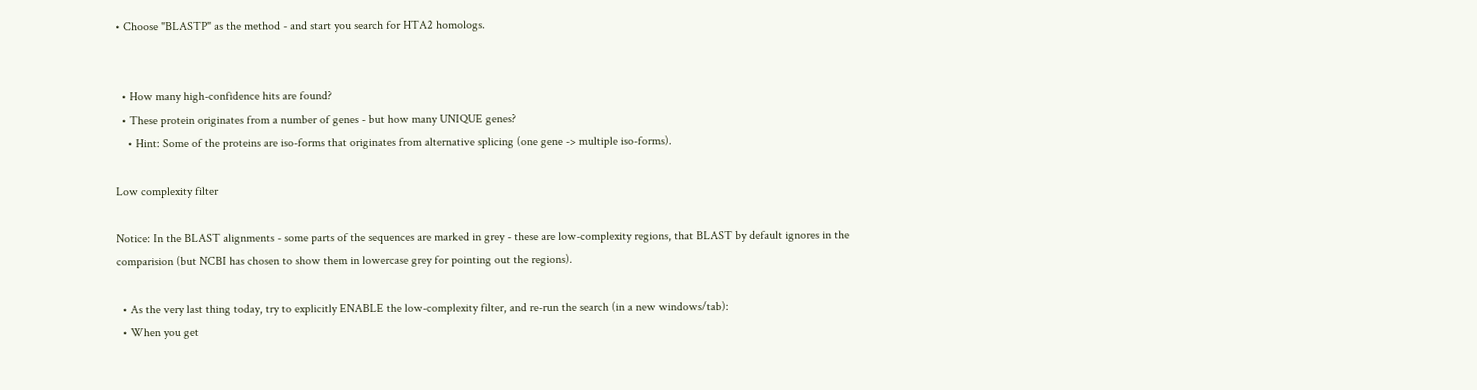• Choose "BLASTP" as the method - and start you search for HTA2 homologs.


  • How many high-confidence hits are found?
  • These protein originates from a number of genes - but how many UNIQUE genes?
    • Hint: Some of the proteins are iso-forms that originates from alternative splicing (one gene -> multiple iso-forms).

Low complexity filter

Notice: In the BLAST alignments - some parts of the sequences are marked in grey - these are low-complexity regions, that BLAST by default ignores in the comparision (but NCBI has chosen to show them in lowercase grey for pointing out the regions).

  • As the very last thing today, try to explicitly ENABLE the low-complexity filter, and re-run the search (in a new windows/tab):
  • When you get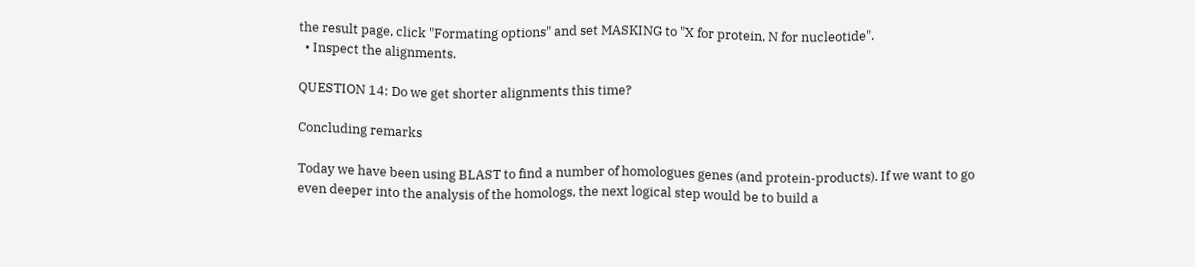the result page, click "Formating options" and set MASKING to "X for protein, N for nucleotide".
  • Inspect the alignments.

QUESTION 14: Do we get shorter alignments this time?

Concluding remarks

Today we have been using BLAST to find a number of homologues genes (and protein-products). If we want to go even deeper into the analysis of the homologs, the next logical step would be to build a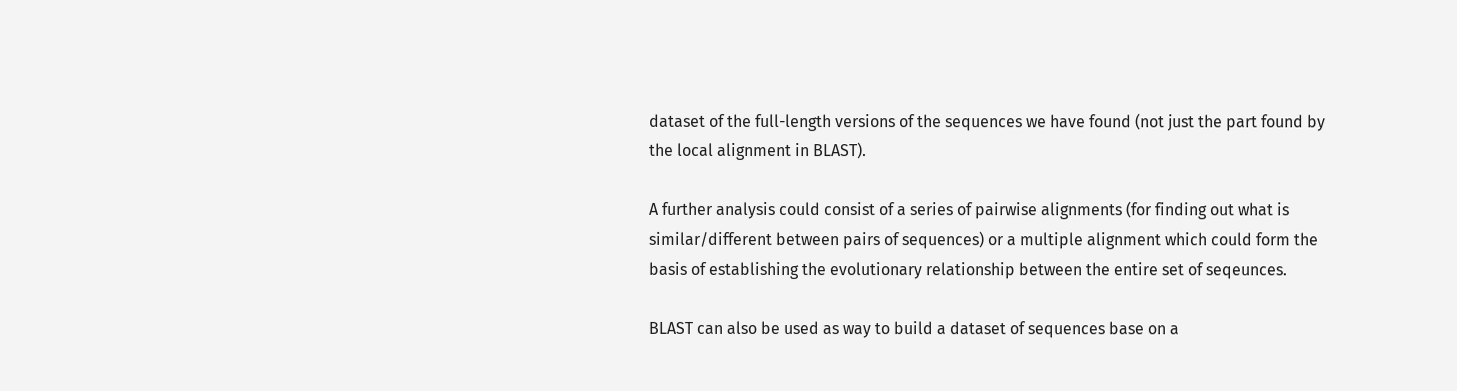dataset of the full-length versions of the sequences we have found (not just the part found by the local alignment in BLAST).

A further analysis could consist of a series of pairwise alignments (for finding out what is similar/different between pairs of sequences) or a multiple alignment which could form the basis of establishing the evolutionary relationship between the entire set of seqeunces.

BLAST can also be used as way to build a dataset of sequences base on a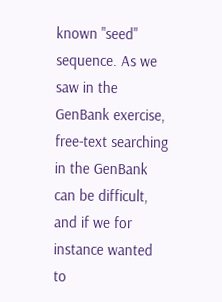known "seed" sequence. As we saw in the GenBank exercise, free-text searching in the GenBank can be difficult, and if we for instance wanted to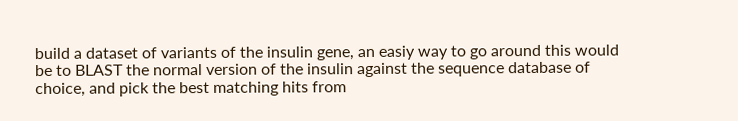build a dataset of variants of the insulin gene, an easiy way to go around this would be to BLAST the normal version of the insulin against the sequence database of choice, and pick the best matching hits from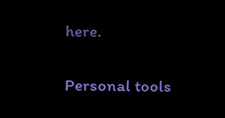here.

Personal tools